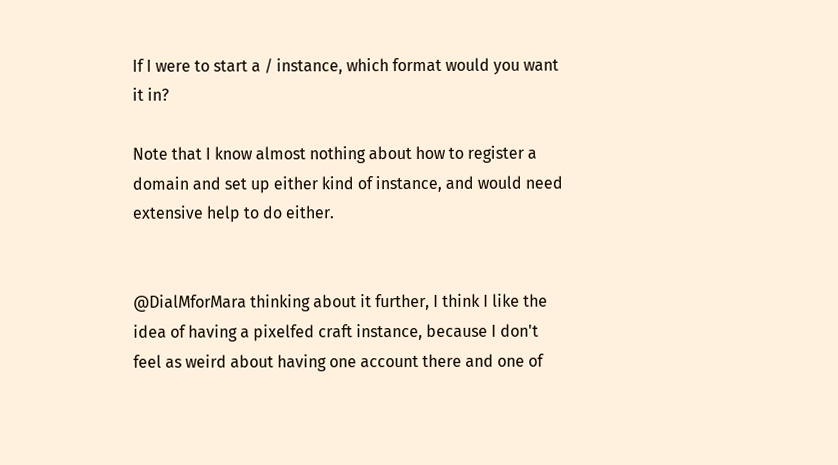If I were to start a / instance, which format would you want it in?

Note that I know almost nothing about how to register a domain and set up either kind of instance, and would need extensive help to do either.


@DialMforMara thinking about it further, I think I like the idea of having a pixelfed craft instance, because I don't feel as weird about having one account there and one of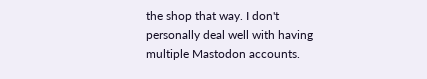the shop that way. I don't personally deal well with having multiple Mastodon accounts.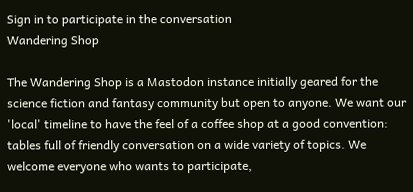Sign in to participate in the conversation
Wandering Shop

The Wandering Shop is a Mastodon instance initially geared for the science fiction and fantasy community but open to anyone. We want our 'local' timeline to have the feel of a coffee shop at a good convention: tables full of friendly conversation on a wide variety of topics. We welcome everyone who wants to participate,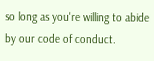so long as you're willing to abide by our code of conduct.